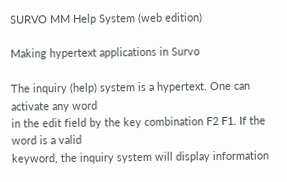SURVO MM Help System (web edition)

Making hypertext applications in Survo

The inquiry (help) system is a hypertext. One can activate any word
in the edit field by the key combination F2 F1. If the word is a valid
keyword, the inquiry system will display information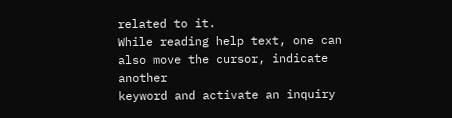related to it.
While reading help text, one can also move the cursor, indicate another
keyword and activate an inquiry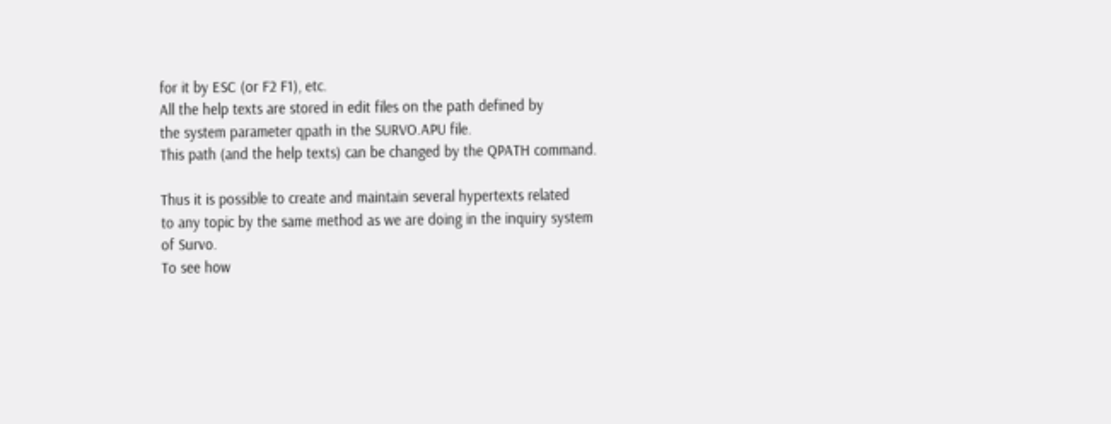for it by ESC (or F2 F1), etc.
All the help texts are stored in edit files on the path defined by
the system parameter qpath in the SURVO.APU file.
This path (and the help texts) can be changed by the QPATH command.

Thus it is possible to create and maintain several hypertexts related
to any topic by the same method as we are doing in the inquiry system
of Survo.
To see how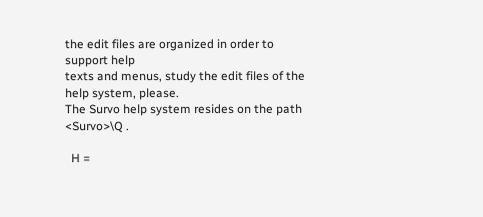the edit files are organized in order to support help
texts and menus, study the edit files of the help system, please.
The Survo help system resides on the path <Survo>\Q .

  H =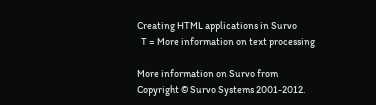Creating HTML applications in Survo
  T = More information on text processing

More information on Survo from
Copyright © Survo Systems 2001-2012.